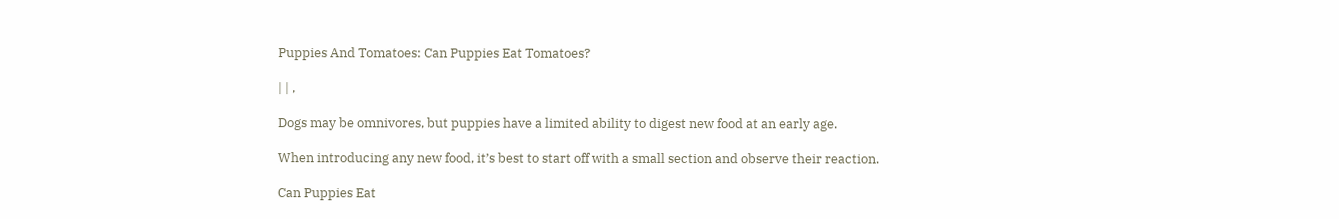Puppies And Tomatoes: Can Puppies Eat Tomatoes?

| | ,

Dogs may be omnivores, but puppies have a limited ability to digest new food at an early age.

When introducing any new food, it’s best to start off with a small section and observe their reaction.

Can Puppies Eat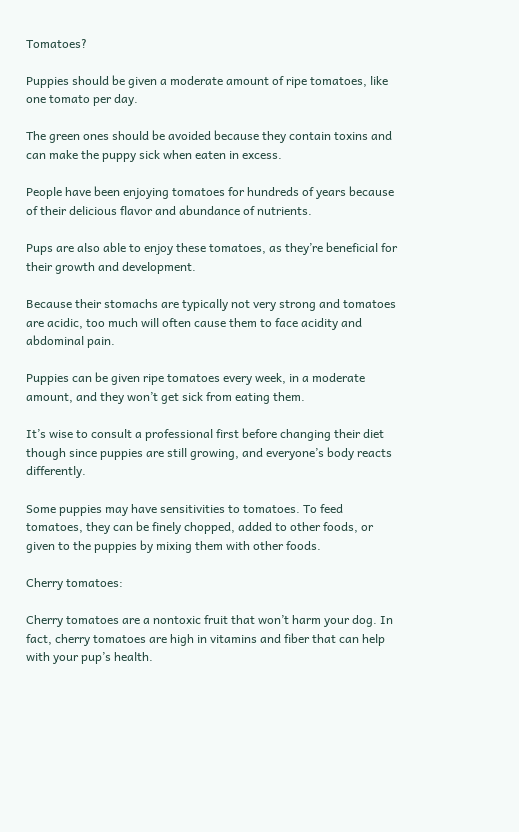Tomatoes?

Puppies should be given a moderate amount of ripe tomatoes, like one tomato per day.

The green ones should be avoided because they contain toxins and can make the puppy sick when eaten in excess.

People have been enjoying tomatoes for hundreds of years because of their delicious flavor and abundance of nutrients.

Pups are also able to enjoy these tomatoes, as they’re beneficial for their growth and development.

Because their stomachs are typically not very strong and tomatoes are acidic, too much will often cause them to face acidity and abdominal pain.

Puppies can be given ripe tomatoes every week, in a moderate amount, and they won’t get sick from eating them.

It’s wise to consult a professional first before changing their diet though since puppies are still growing, and everyone’s body reacts differently.

Some puppies may have sensitivities to tomatoes. To feed tomatoes, they can be finely chopped, added to other foods, or given to the puppies by mixing them with other foods.

Cherry tomatoes:

Cherry tomatoes are a nontoxic fruit that won’t harm your dog. In fact, cherry tomatoes are high in vitamins and fiber that can help with your pup’s health.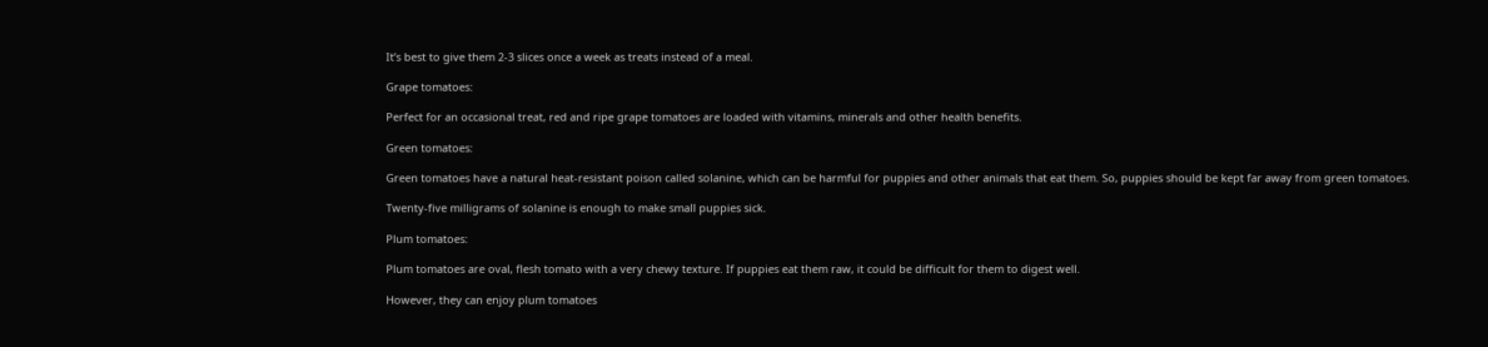It’s best to give them 2-3 slices once a week as treats instead of a meal.

Grape tomatoes:

Perfect for an occasional treat, red and ripe grape tomatoes are loaded with vitamins, minerals and other health benefits.

Green tomatoes:

Green tomatoes have a natural heat-resistant poison called solanine, which can be harmful for puppies and other animals that eat them. So, puppies should be kept far away from green tomatoes.

Twenty-five milligrams of solanine is enough to make small puppies sick.

Plum tomatoes:

Plum tomatoes are oval, flesh tomato with a very chewy texture. If puppies eat them raw, it could be difficult for them to digest well.

However, they can enjoy plum tomatoes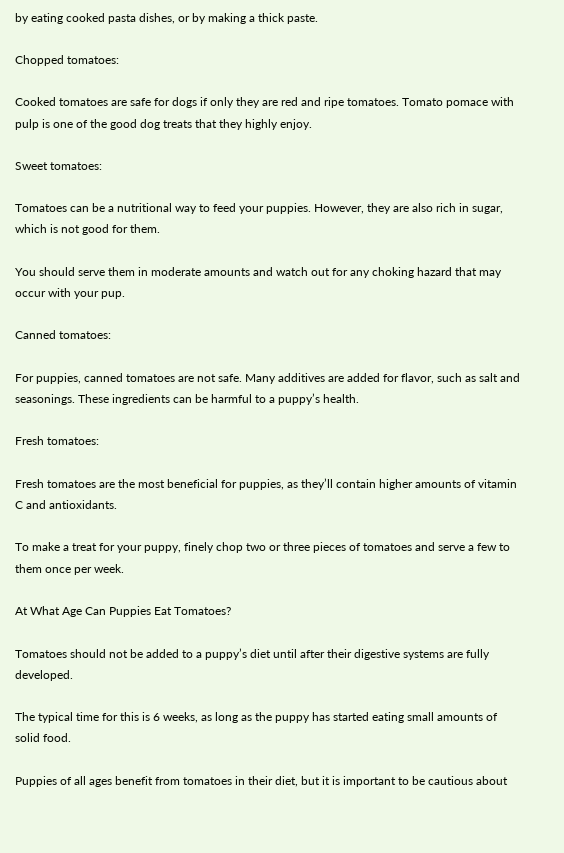by eating cooked pasta dishes, or by making a thick paste.

Chopped tomatoes:

Cooked tomatoes are safe for dogs if only they are red and ripe tomatoes. Tomato pomace with pulp is one of the good dog treats that they highly enjoy.

Sweet tomatoes:

Tomatoes can be a nutritional way to feed your puppies. However, they are also rich in sugar, which is not good for them.

You should serve them in moderate amounts and watch out for any choking hazard that may occur with your pup.

Canned tomatoes:

For puppies, canned tomatoes are not safe. Many additives are added for flavor, such as salt and seasonings. These ingredients can be harmful to a puppy’s health.

Fresh tomatoes:

Fresh tomatoes are the most beneficial for puppies, as they’ll contain higher amounts of vitamin C and antioxidants.

To make a treat for your puppy, finely chop two or three pieces of tomatoes and serve a few to them once per week.

At What Age Can Puppies Eat Tomatoes?

Tomatoes should not be added to a puppy’s diet until after their digestive systems are fully developed.

The typical time for this is 6 weeks, as long as the puppy has started eating small amounts of solid food.

Puppies of all ages benefit from tomatoes in their diet, but it is important to be cautious about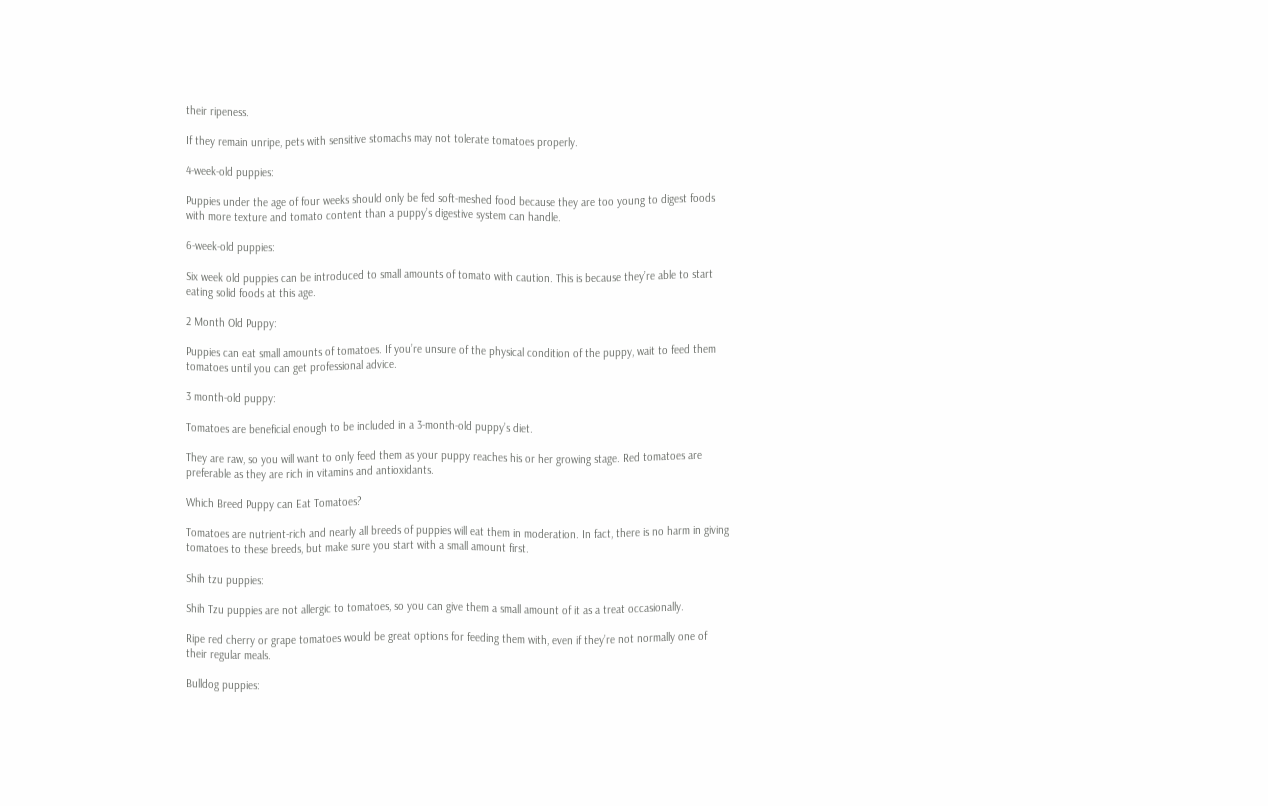their ripeness.

If they remain unripe, pets with sensitive stomachs may not tolerate tomatoes properly.

4-week-old puppies:

Puppies under the age of four weeks should only be fed soft-meshed food because they are too young to digest foods with more texture and tomato content than a puppy’s digestive system can handle.

6-week-old puppies:

Six week old puppies can be introduced to small amounts of tomato with caution. This is because they’re able to start eating solid foods at this age.

2 Month Old Puppy:

Puppies can eat small amounts of tomatoes. If you’re unsure of the physical condition of the puppy, wait to feed them tomatoes until you can get professional advice.

3 month-old puppy:

Tomatoes are beneficial enough to be included in a 3-month-old puppy’s diet.

They are raw, so you will want to only feed them as your puppy reaches his or her growing stage. Red tomatoes are preferable as they are rich in vitamins and antioxidants.

Which Breed Puppy can Eat Tomatoes?

Tomatoes are nutrient-rich and nearly all breeds of puppies will eat them in moderation. In fact, there is no harm in giving tomatoes to these breeds, but make sure you start with a small amount first.

Shih tzu puppies:

Shih Tzu puppies are not allergic to tomatoes, so you can give them a small amount of it as a treat occasionally.

Ripe red cherry or grape tomatoes would be great options for feeding them with, even if they’re not normally one of their regular meals.

Bulldog puppies: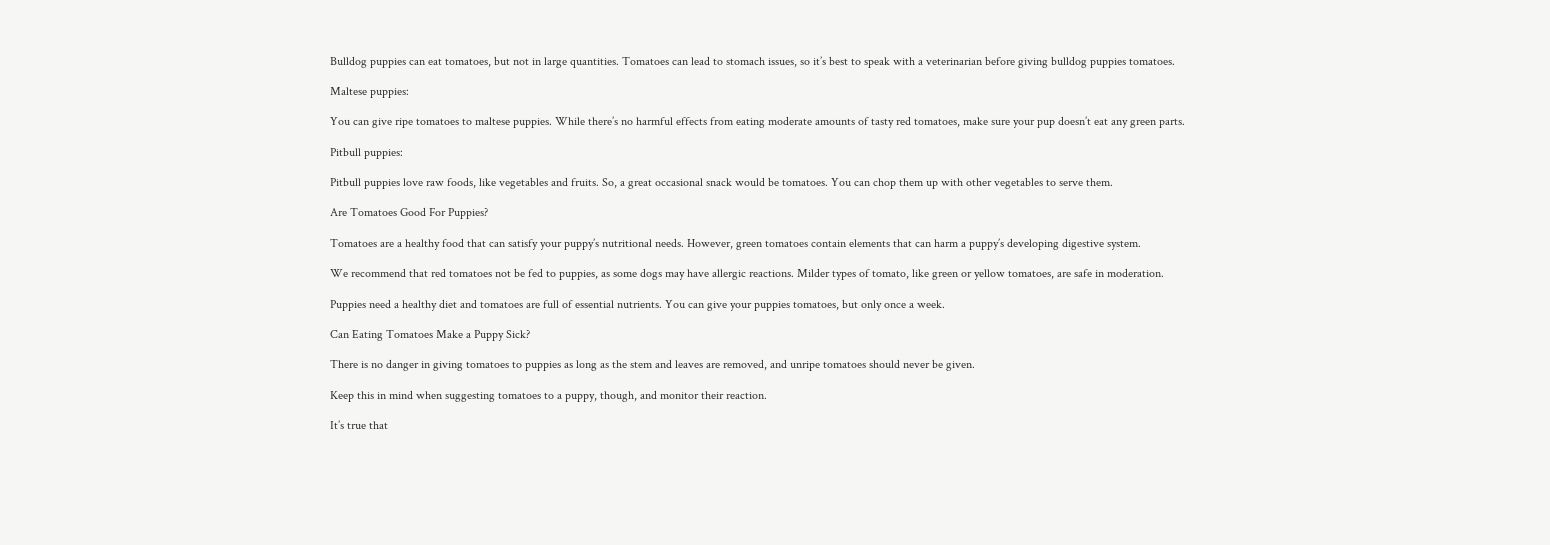Bulldog puppies can eat tomatoes, but not in large quantities. Tomatoes can lead to stomach issues, so it’s best to speak with a veterinarian before giving bulldog puppies tomatoes.

Maltese puppies:

You can give ripe tomatoes to maltese puppies. While there’s no harmful effects from eating moderate amounts of tasty red tomatoes, make sure your pup doesn’t eat any green parts.

Pitbull puppies:

Pitbull puppies love raw foods, like vegetables and fruits. So, a great occasional snack would be tomatoes. You can chop them up with other vegetables to serve them.

Are Tomatoes Good For Puppies?

Tomatoes are a healthy food that can satisfy your puppy’s nutritional needs. However, green tomatoes contain elements that can harm a puppy’s developing digestive system.

We recommend that red tomatoes not be fed to puppies, as some dogs may have allergic reactions. Milder types of tomato, like green or yellow tomatoes, are safe in moderation.

Puppies need a healthy diet and tomatoes are full of essential nutrients. You can give your puppies tomatoes, but only once a week.

Can Eating Tomatoes Make a Puppy Sick?

There is no danger in giving tomatoes to puppies as long as the stem and leaves are removed, and unripe tomatoes should never be given.

Keep this in mind when suggesting tomatoes to a puppy, though, and monitor their reaction.

It’s true that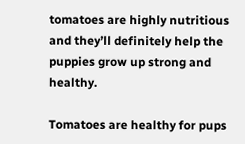tomatoes are highly nutritious and they’ll definitely help the puppies grow up strong and healthy.

Tomatoes are healthy for pups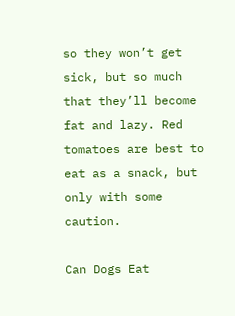so they won’t get sick, but so much that they’ll become fat and lazy. Red tomatoes are best to eat as a snack, but only with some caution.

Can Dogs Eat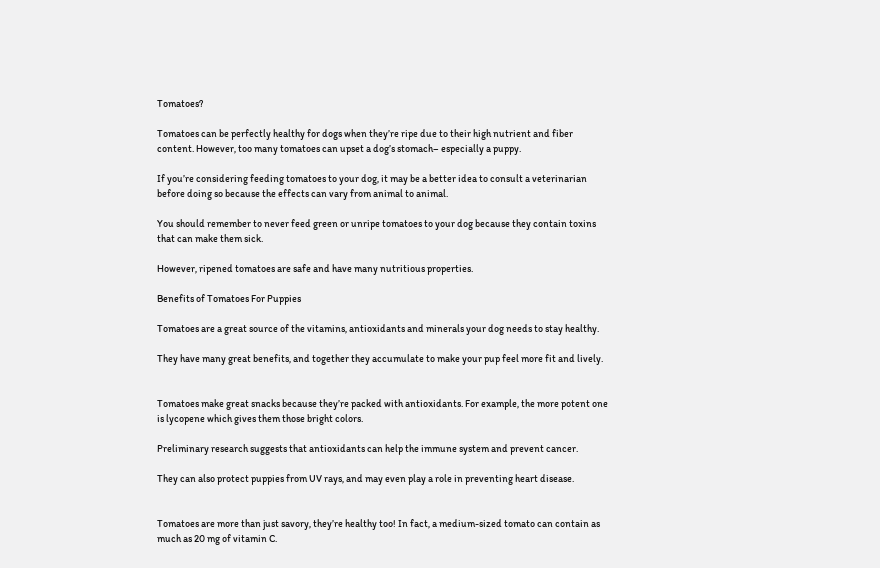Tomatoes?

Tomatoes can be perfectly healthy for dogs when they’re ripe due to their high nutrient and fiber content. However, too many tomatoes can upset a dog’s stomach– especially a puppy.

If you’re considering feeding tomatoes to your dog, it may be a better idea to consult a veterinarian before doing so because the effects can vary from animal to animal.

You should remember to never feed green or unripe tomatoes to your dog because they contain toxins that can make them sick.

However, ripened tomatoes are safe and have many nutritious properties.

Benefits of Tomatoes For Puppies

Tomatoes are a great source of the vitamins, antioxidants and minerals your dog needs to stay healthy.

They have many great benefits, and together they accumulate to make your pup feel more fit and lively.


Tomatoes make great snacks because they’re packed with antioxidants. For example, the more potent one is lycopene which gives them those bright colors.

Preliminary research suggests that antioxidants can help the immune system and prevent cancer.

They can also protect puppies from UV rays, and may even play a role in preventing heart disease.


Tomatoes are more than just savory, they’re healthy too! In fact, a medium-sized tomato can contain as much as 20 mg of vitamin C.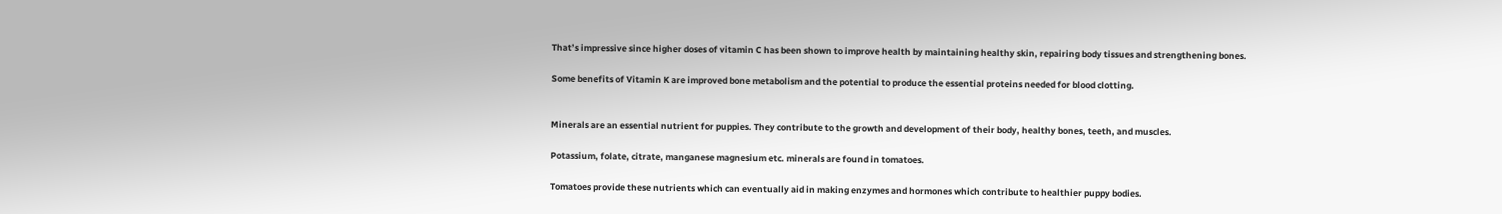That’s impressive since higher doses of vitamin C has been shown to improve health by maintaining healthy skin, repairing body tissues and strengthening bones.

Some benefits of Vitamin K are improved bone metabolism and the potential to produce the essential proteins needed for blood clotting.


Minerals are an essential nutrient for puppies. They contribute to the growth and development of their body, healthy bones, teeth, and muscles.

Potassium, folate, citrate, manganese magnesium etc. minerals are found in tomatoes.

Tomatoes provide these nutrients which can eventually aid in making enzymes and hormones which contribute to healthier puppy bodies.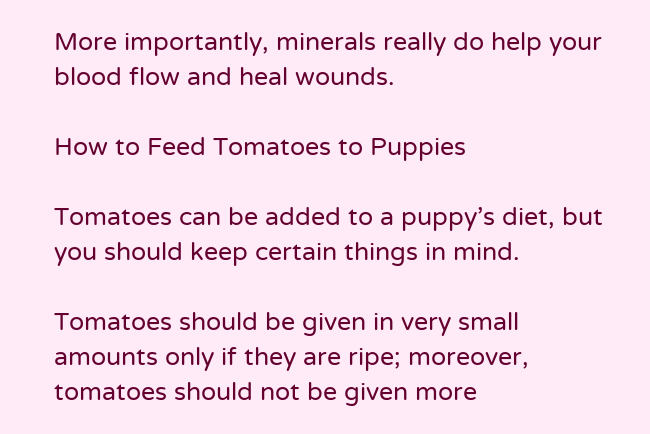More importantly, minerals really do help your blood flow and heal wounds.

How to Feed Tomatoes to Puppies

Tomatoes can be added to a puppy’s diet, but you should keep certain things in mind.

Tomatoes should be given in very small amounts only if they are ripe; moreover, tomatoes should not be given more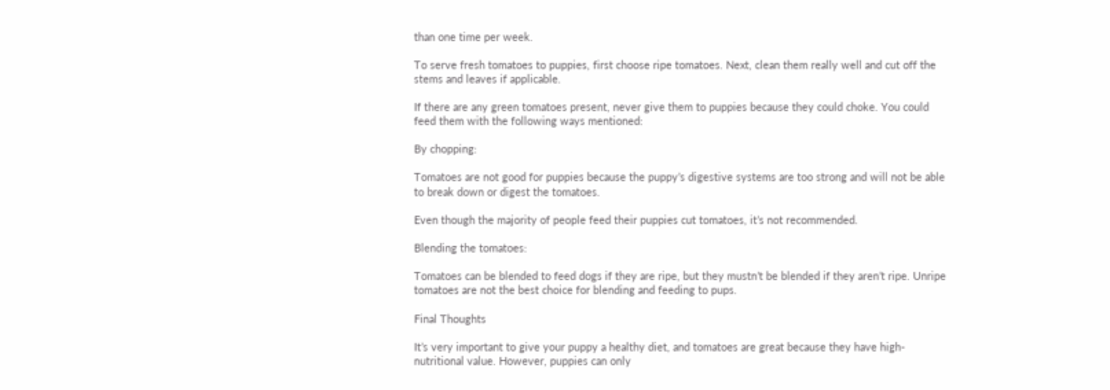than one time per week.

To serve fresh tomatoes to puppies, first choose ripe tomatoes. Next, clean them really well and cut off the stems and leaves if applicable.

If there are any green tomatoes present, never give them to puppies because they could choke. You could feed them with the following ways mentioned:

By chopping:

Tomatoes are not good for puppies because the puppy’s digestive systems are too strong and will not be able to break down or digest the tomatoes.

Even though the majority of people feed their puppies cut tomatoes, it’s not recommended.

Blending the tomatoes:

Tomatoes can be blended to feed dogs if they are ripe, but they mustn’t be blended if they aren’t ripe. Unripe tomatoes are not the best choice for blending and feeding to pups.

Final Thoughts

It’s very important to give your puppy a healthy diet, and tomatoes are great because they have high-nutritional value. However, puppies can only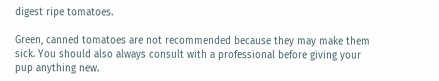digest ripe tomatoes.

Green, canned tomatoes are not recommended because they may make them sick. You should also always consult with a professional before giving your pup anything new.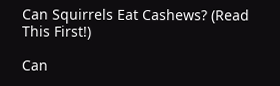Can Squirrels Eat Cashews? (Read This First!)

Can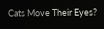Cats Move Their Eyes?